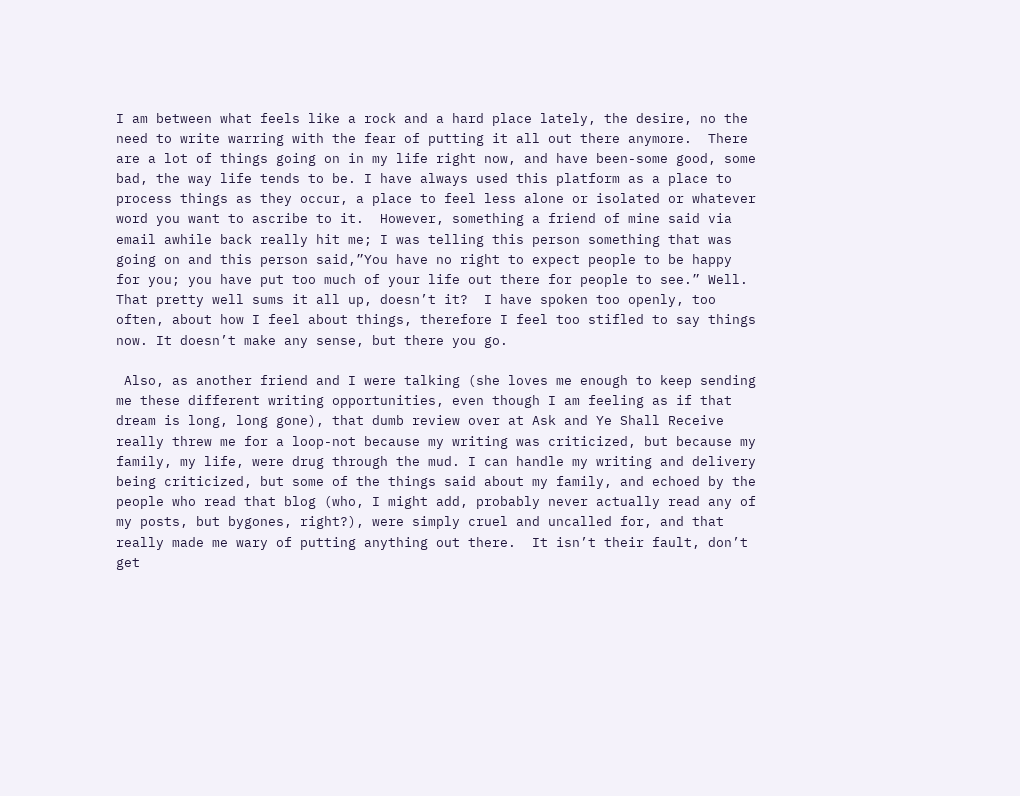I am between what feels like a rock and a hard place lately, the desire, no the need to write warring with the fear of putting it all out there anymore.  There are a lot of things going on in my life right now, and have been-some good, some bad, the way life tends to be. I have always used this platform as a place to process things as they occur, a place to feel less alone or isolated or whatever word you want to ascribe to it.  However, something a friend of mine said via email awhile back really hit me; I was telling this person something that was going on and this person said,”You have no right to expect people to be happy for you; you have put too much of your life out there for people to see.” Well. That pretty well sums it all up, doesn’t it?  I have spoken too openly, too often, about how I feel about things, therefore I feel too stifled to say things now. It doesn’t make any sense, but there you go.

 Also, as another friend and I were talking (she loves me enough to keep sending me these different writing opportunities, even though I am feeling as if that dream is long, long gone), that dumb review over at Ask and Ye Shall Receive really threw me for a loop-not because my writing was criticized, but because my family, my life, were drug through the mud. I can handle my writing and delivery being criticized, but some of the things said about my family, and echoed by the people who read that blog (who, I might add, probably never actually read any of my posts, but bygones, right?), were simply cruel and uncalled for, and that really made me wary of putting anything out there.  It isn’t their fault, don’t get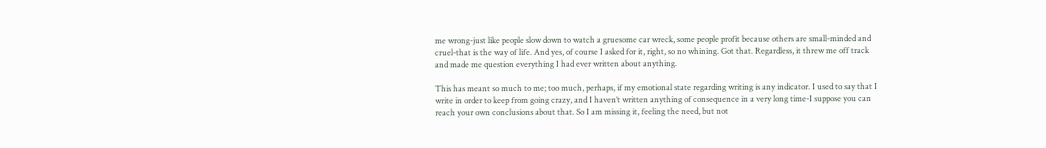me wrong-just like people slow down to watch a gruesome car wreck, some people profit because others are small-minded and cruel-that is the way of life. And yes, of course I asked for it, right, so no whining. Got that. Regardless, it threw me off track and made me question everything I had ever written about anything.

This has meant so much to me; too much, perhaps, if my emotional state regarding writing is any indicator. I used to say that I write in order to keep from going crazy, and I haven’t written anything of consequence in a very long time-I suppose you can reach your own conclusions about that. So I am missing it, feeling the need, but not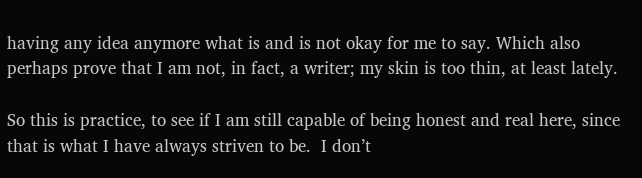having any idea anymore what is and is not okay for me to say. Which also perhaps prove that I am not, in fact, a writer; my skin is too thin, at least lately.

So this is practice, to see if I am still capable of being honest and real here, since that is what I have always striven to be.  I don’t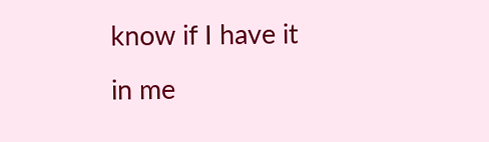know if I have it in me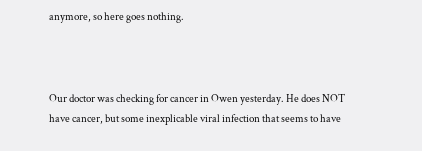anymore, so here goes nothing.



Our doctor was checking for cancer in Owen yesterday. He does NOT have cancer, but some inexplicable viral infection that seems to have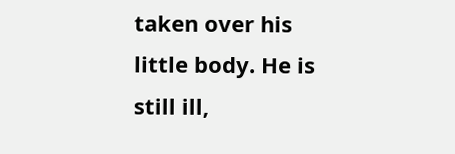taken over his little body. He is still ill,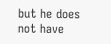but he does not have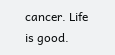cancer. Life is good.